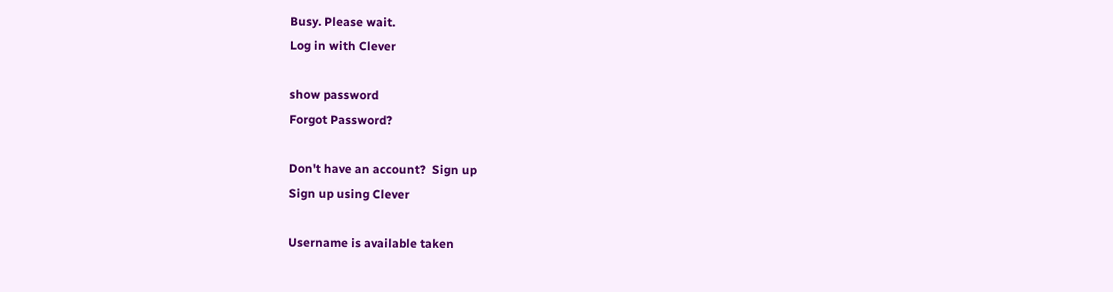Busy. Please wait.
Log in with Clever

show password
Forgot Password?

Don't have an account?  Sign up
Sign up using Clever

Username is available taken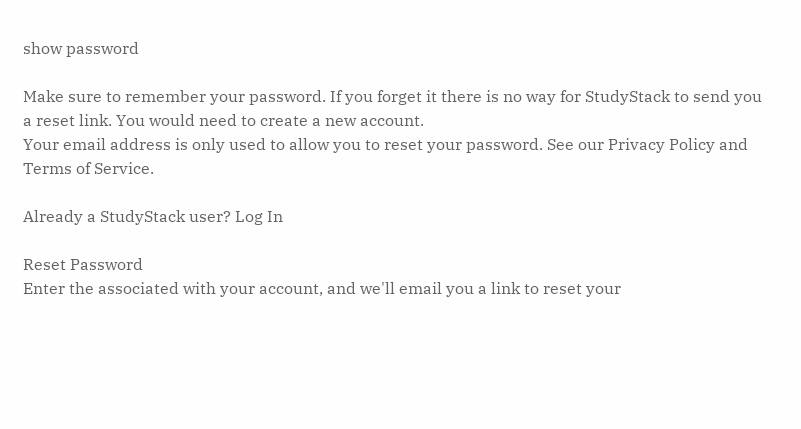show password

Make sure to remember your password. If you forget it there is no way for StudyStack to send you a reset link. You would need to create a new account.
Your email address is only used to allow you to reset your password. See our Privacy Policy and Terms of Service.

Already a StudyStack user? Log In

Reset Password
Enter the associated with your account, and we'll email you a link to reset your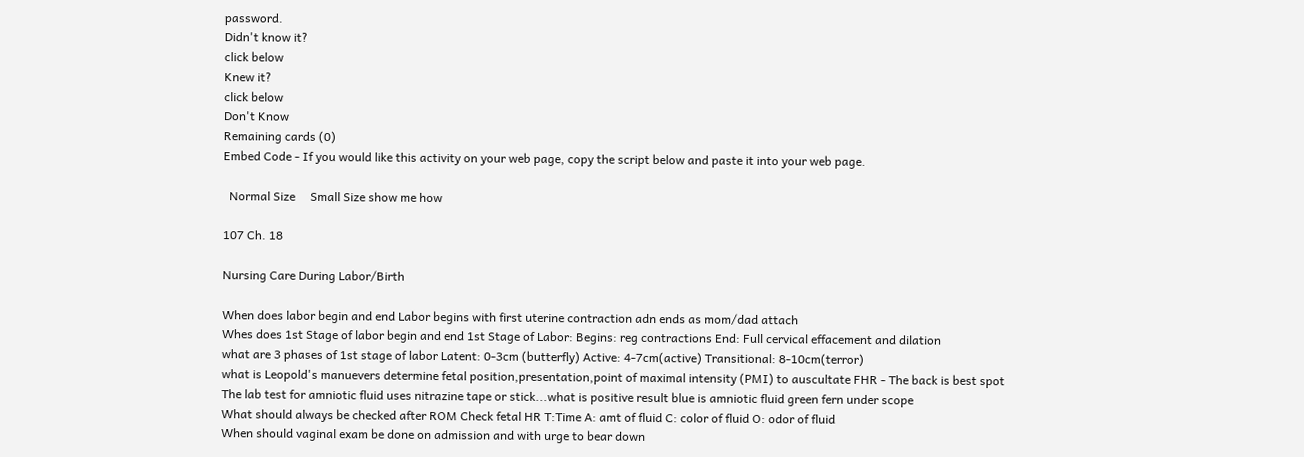password.
Didn't know it?
click below
Knew it?
click below
Don't Know
Remaining cards (0)
Embed Code - If you would like this activity on your web page, copy the script below and paste it into your web page.

  Normal Size     Small Size show me how

107 Ch. 18

Nursing Care During Labor/Birth

When does labor begin and end Labor begins with first uterine contraction adn ends as mom/dad attach
Whes does 1st Stage of labor begin and end 1st Stage of Labor: Begins: reg contractions End: Full cervical effacement and dilation
what are 3 phases of 1st stage of labor Latent: 0-3cm (butterfly) Active: 4-7cm(active) Transitional: 8-10cm(terror)
what is Leopold's manuevers determine fetal position,presentation,point of maximal intensity (PMI) to auscultate FHR - The back is best spot
The lab test for amniotic fluid uses nitrazine tape or stick...what is positive result blue is amniotic fluid green fern under scope
What should always be checked after ROM Check fetal HR T:Time A: amt of fluid C: color of fluid O: odor of fluid
When should vaginal exam be done on admission and with urge to bear down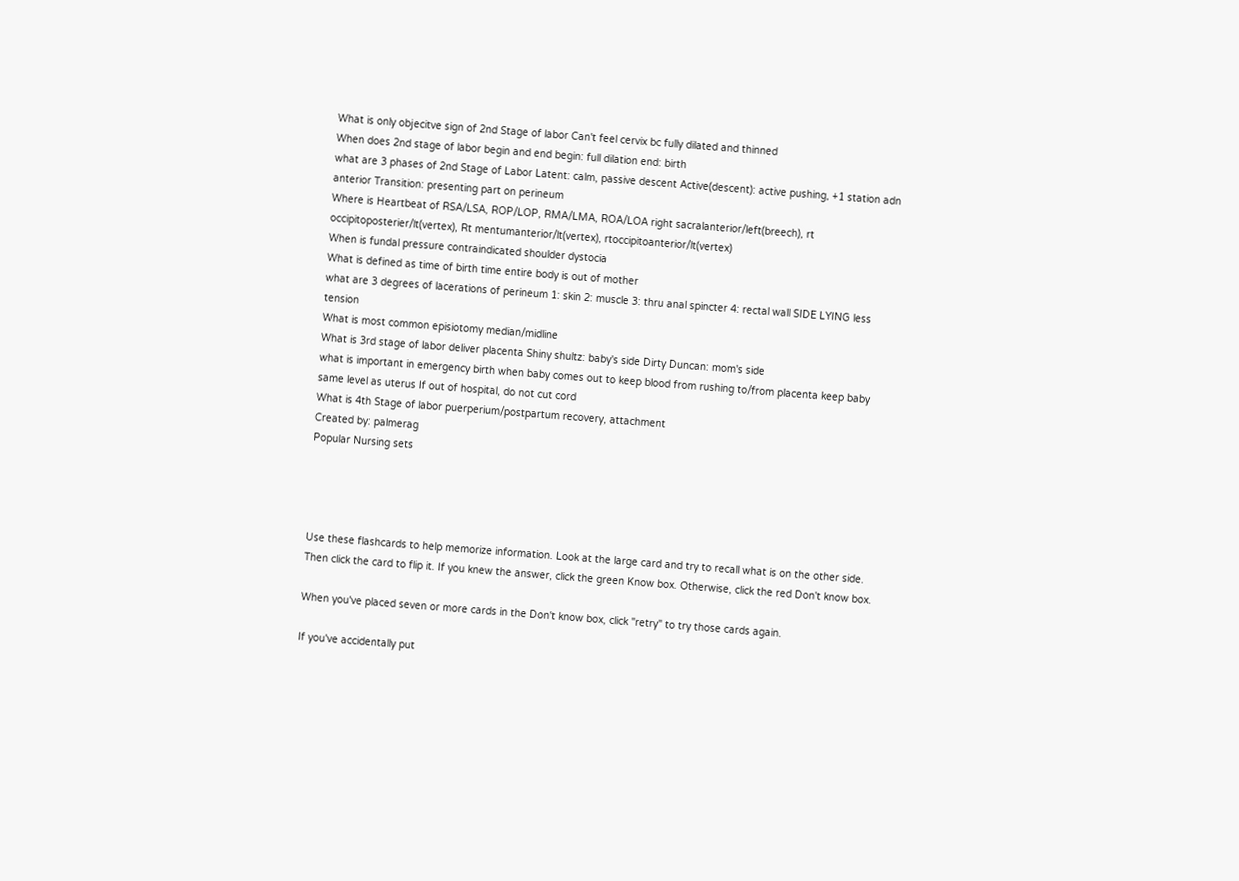What is only objecitve sign of 2nd Stage of labor Can't feel cervix bc fully dilated and thinned
When does 2nd stage of labor begin and end begin: full dilation end: birth
what are 3 phases of 2nd Stage of Labor Latent: calm, passive descent Active(descent): active pushing, +1 station adn anterior Transition: presenting part on perineum
Where is Heartbeat of RSA/LSA, ROP/LOP, RMA/LMA, ROA/LOA right sacralanterior/left(breech), rt occipitoposterier/lt(vertex), Rt mentumanterior/lt(vertex), rtoccipitoanterior/lt(vertex)
When is fundal pressure contraindicated shoulder dystocia
What is defined as time of birth time entire body is out of mother
what are 3 degrees of lacerations of perineum 1: skin 2: muscle 3: thru anal spincter 4: rectal wall SIDE LYING less tension
What is most common episiotomy median/midline
What is 3rd stage of labor deliver placenta Shiny shultz: baby's side Dirty Duncan: mom's side
what is important in emergency birth when baby comes out to keep blood from rushing to/from placenta keep baby same level as uterus If out of hospital, do not cut cord
What is 4th Stage of labor puerperium/postpartum recovery, attachment
Created by: palmerag
Popular Nursing sets




Use these flashcards to help memorize information. Look at the large card and try to recall what is on the other side. Then click the card to flip it. If you knew the answer, click the green Know box. Otherwise, click the red Don't know box.

When you've placed seven or more cards in the Don't know box, click "retry" to try those cards again.

If you've accidentally put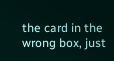the card in the wrong box, just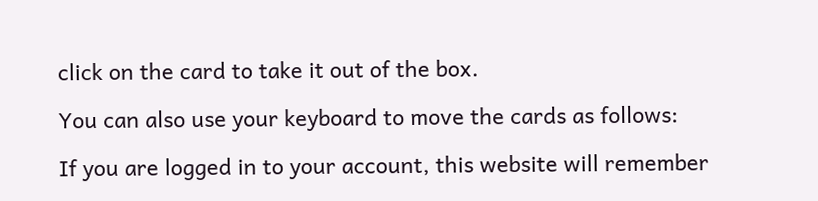click on the card to take it out of the box.

You can also use your keyboard to move the cards as follows:

If you are logged in to your account, this website will remember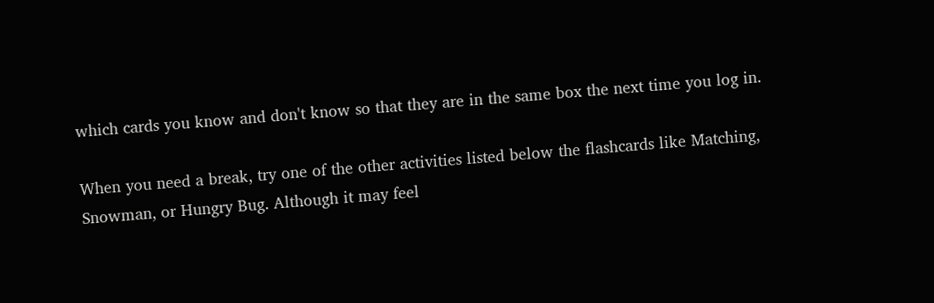which cards you know and don't know so that they are in the same box the next time you log in.

When you need a break, try one of the other activities listed below the flashcards like Matching, Snowman, or Hungry Bug. Although it may feel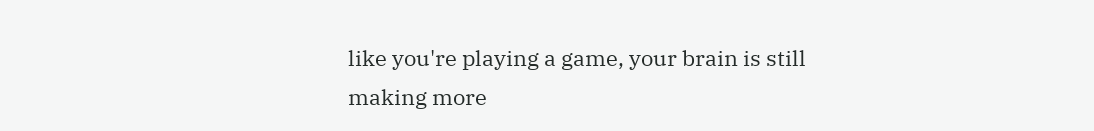like you're playing a game, your brain is still making more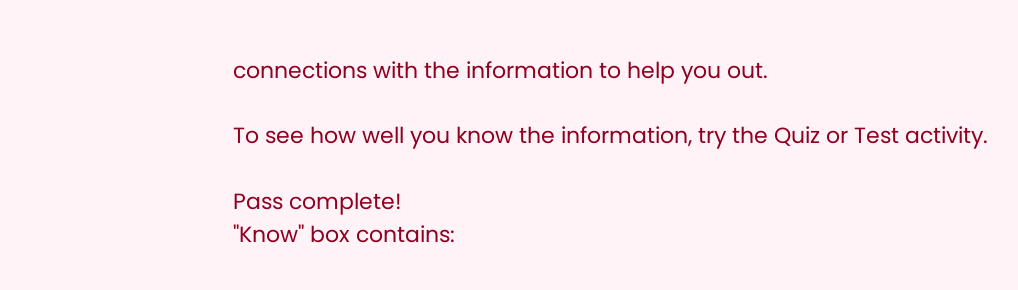connections with the information to help you out.

To see how well you know the information, try the Quiz or Test activity.

Pass complete!
"Know" box contains: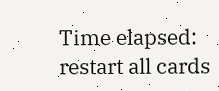Time elapsed:
restart all cards